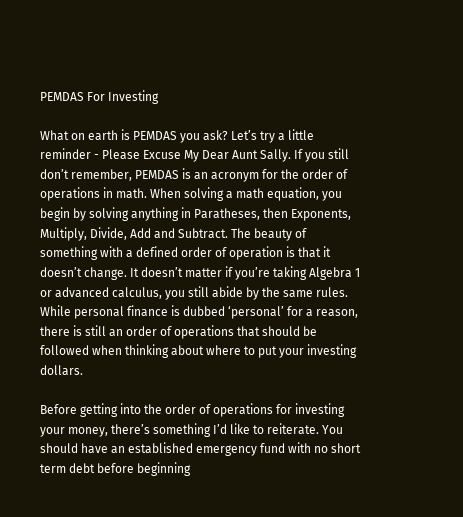PEMDAS For Investing

What on earth is PEMDAS you ask? Let’s try a little reminder - Please Excuse My Dear Aunt Sally. If you still don’t remember, PEMDAS is an acronym for the order of operations in math. When solving a math equation, you begin by solving anything in Paratheses, then Exponents, Multiply, Divide, Add and Subtract. The beauty of something with a defined order of operation is that it doesn’t change. It doesn’t matter if you’re taking Algebra 1 or advanced calculus, you still abide by the same rules. While personal finance is dubbed ‘personal’ for a reason, there is still an order of operations that should be followed when thinking about where to put your investing dollars.

Before getting into the order of operations for investing your money, there’s something I’d like to reiterate. You should have an established emergency fund with no short term debt before beginning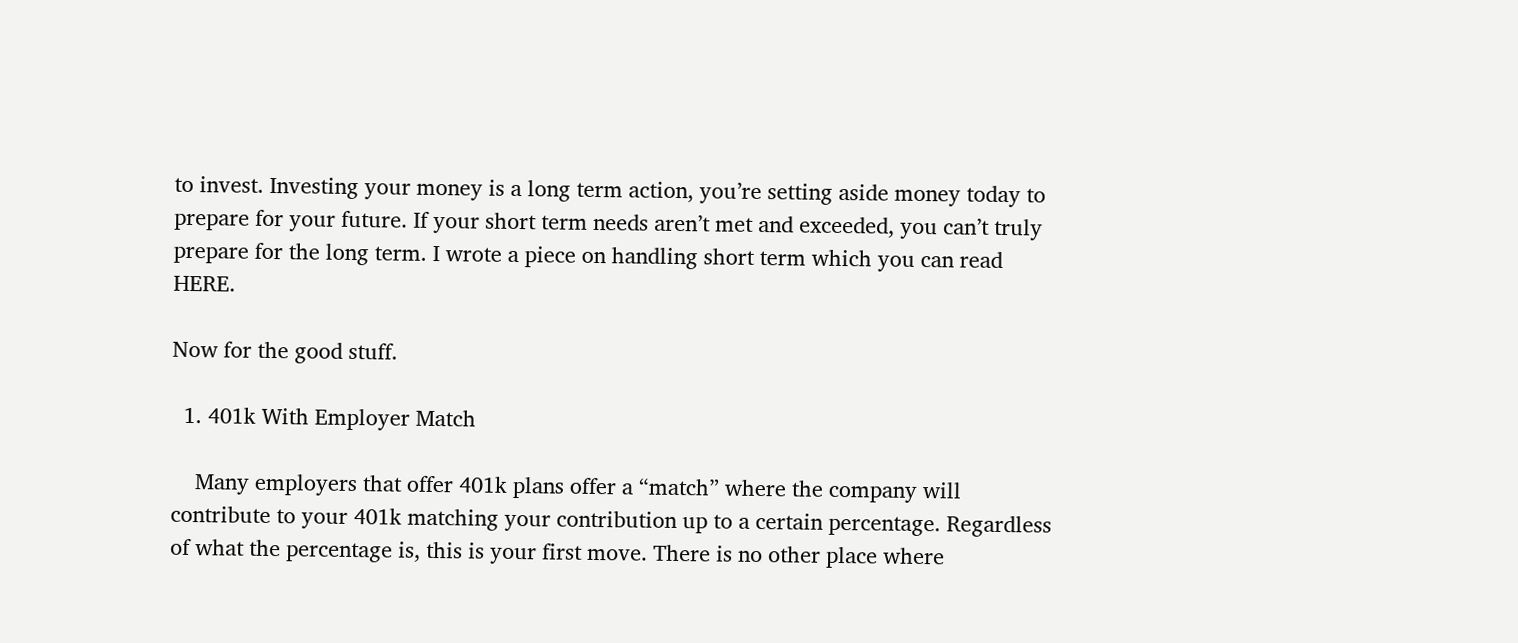to invest. Investing your money is a long term action, you’re setting aside money today to prepare for your future. If your short term needs aren’t met and exceeded, you can’t truly prepare for the long term. I wrote a piece on handling short term which you can read HERE.

Now for the good stuff.

  1. 401k With Employer Match

    Many employers that offer 401k plans offer a “match” where the company will contribute to your 401k matching your contribution up to a certain percentage. Regardless of what the percentage is, this is your first move. There is no other place where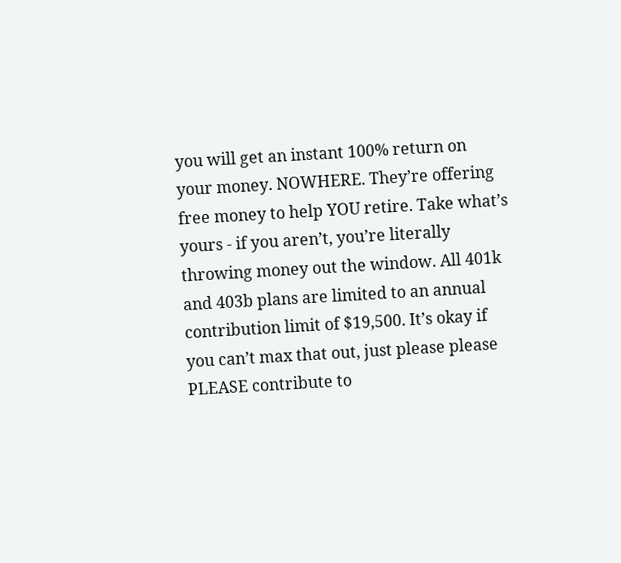you will get an instant 100% return on your money. NOWHERE. They’re offering free money to help YOU retire. Take what’s yours - if you aren’t, you’re literally throwing money out the window. All 401k and 403b plans are limited to an annual contribution limit of $19,500. It’s okay if you can’t max that out, just please please PLEASE contribute to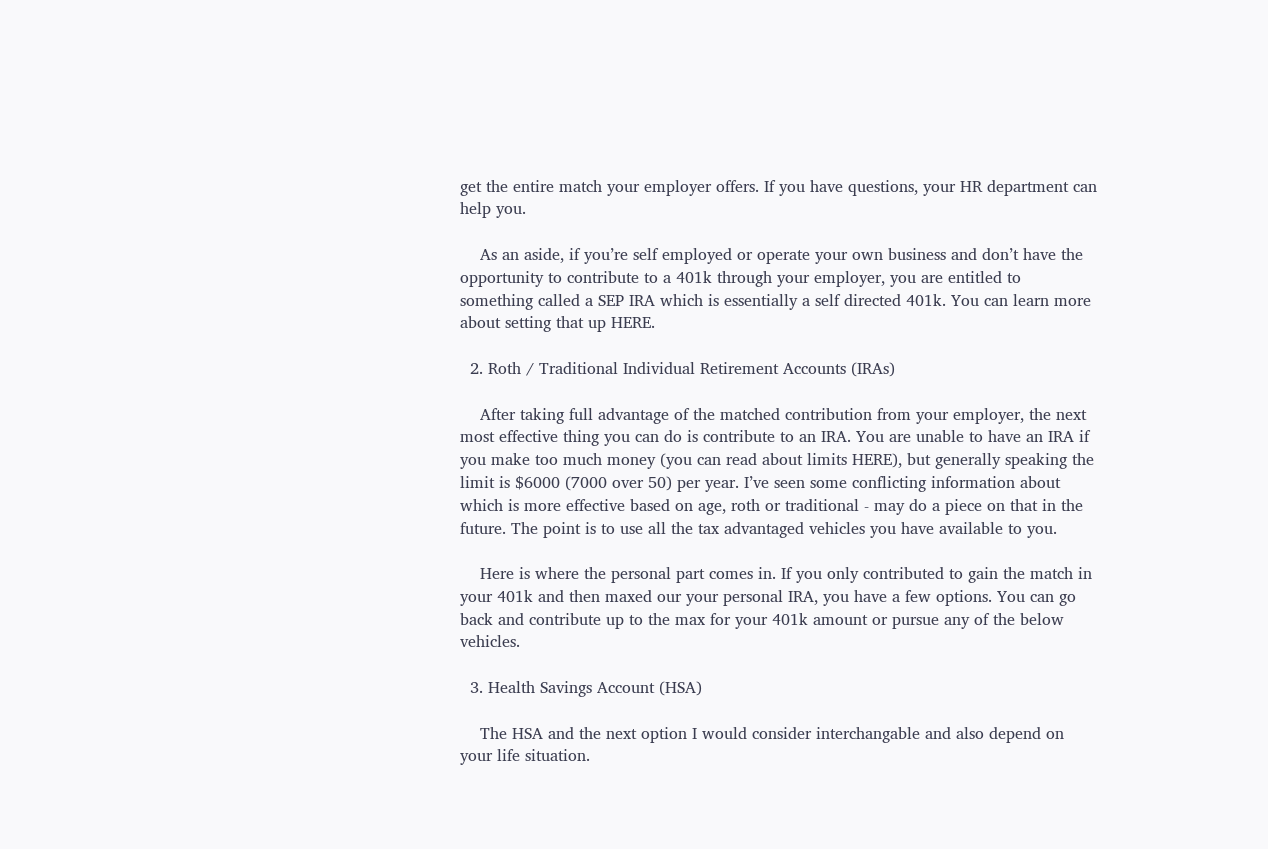get the entire match your employer offers. If you have questions, your HR department can help you.

    As an aside, if you’re self employed or operate your own business and don’t have the opportunity to contribute to a 401k through your employer, you are entitled to something called a SEP IRA which is essentially a self directed 401k. You can learn more about setting that up HERE.

  2. Roth / Traditional Individual Retirement Accounts (IRAs)

    After taking full advantage of the matched contribution from your employer, the next most effective thing you can do is contribute to an IRA. You are unable to have an IRA if you make too much money (you can read about limits HERE), but generally speaking the limit is $6000 (7000 over 50) per year. I’ve seen some conflicting information about which is more effective based on age, roth or traditional - may do a piece on that in the future. The point is to use all the tax advantaged vehicles you have available to you.

    Here is where the personal part comes in. If you only contributed to gain the match in your 401k and then maxed our your personal IRA, you have a few options. You can go back and contribute up to the max for your 401k amount or pursue any of the below vehicles.

  3. Health Savings Account (HSA)

    The HSA and the next option I would consider interchangable and also depend on your life situation.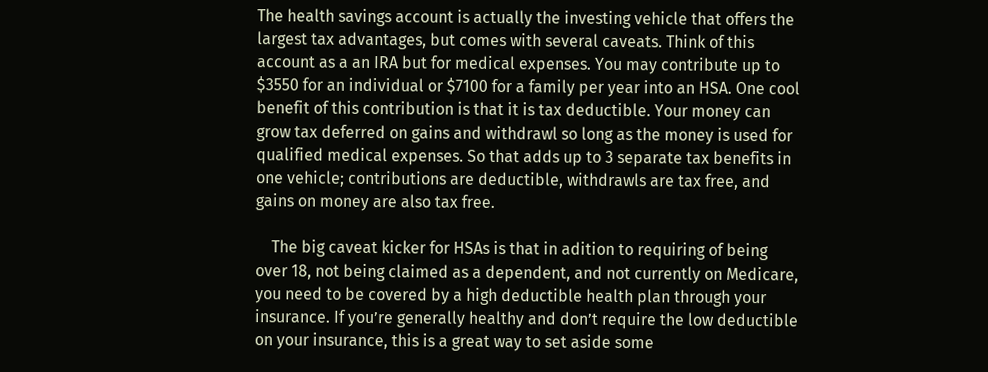The health savings account is actually the investing vehicle that offers the largest tax advantages, but comes with several caveats. Think of this account as a an IRA but for medical expenses. You may contribute up to $3550 for an individual or $7100 for a family per year into an HSA. One cool benefit of this contribution is that it is tax deductible. Your money can grow tax deferred on gains and withdrawl so long as the money is used for qualified medical expenses. So that adds up to 3 separate tax benefits in one vehicle; contributions are deductible, withdrawls are tax free, and gains on money are also tax free.

    The big caveat kicker for HSAs is that in adition to requiring of being over 18, not being claimed as a dependent, and not currently on Medicare, you need to be covered by a high deductible health plan through your insurance. If you’re generally healthy and don’t require the low deductible on your insurance, this is a great way to set aside some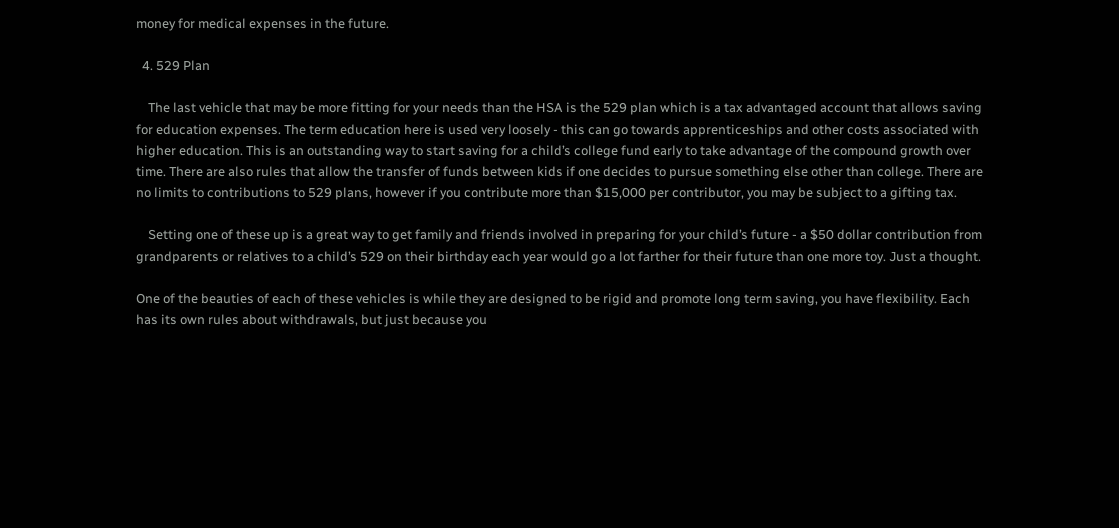money for medical expenses in the future.

  4. 529 Plan

    The last vehicle that may be more fitting for your needs than the HSA is the 529 plan which is a tax advantaged account that allows saving for education expenses. The term education here is used very loosely - this can go towards apprenticeships and other costs associated with higher education. This is an outstanding way to start saving for a child’s college fund early to take advantage of the compound growth over time. There are also rules that allow the transfer of funds between kids if one decides to pursue something else other than college. There are no limits to contributions to 529 plans, however if you contribute more than $15,000 per contributor, you may be subject to a gifting tax.

    Setting one of these up is a great way to get family and friends involved in preparing for your child’s future - a $50 dollar contribution from grandparents or relatives to a child’s 529 on their birthday each year would go a lot farther for their future than one more toy. Just a thought.

One of the beauties of each of these vehicles is while they are designed to be rigid and promote long term saving, you have flexibility. Each has its own rules about withdrawals, but just because you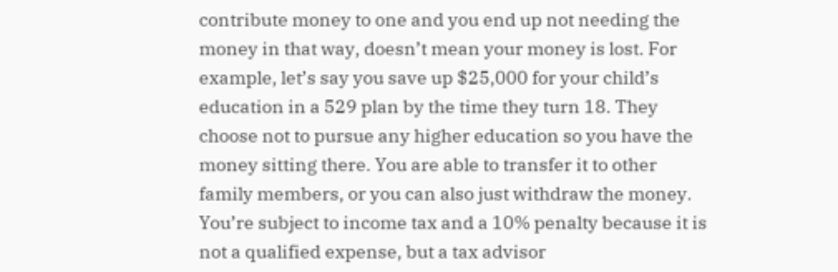contribute money to one and you end up not needing the money in that way, doesn’t mean your money is lost. For example, let’s say you save up $25,000 for your child’s education in a 529 plan by the time they turn 18. They choose not to pursue any higher education so you have the money sitting there. You are able to transfer it to other family members, or you can also just withdraw the money. You’re subject to income tax and a 10% penalty because it is not a qualified expense, but a tax advisor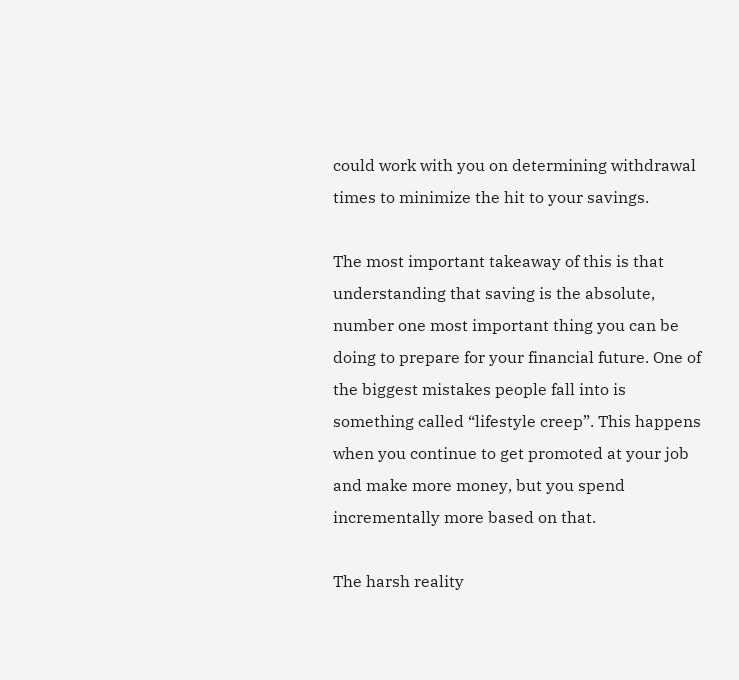could work with you on determining withdrawal times to minimize the hit to your savings.

The most important takeaway of this is that understanding that saving is the absolute, number one most important thing you can be doing to prepare for your financial future. One of the biggest mistakes people fall into is something called “lifestyle creep”. This happens when you continue to get promoted at your job and make more money, but you spend incrementally more based on that.

The harsh reality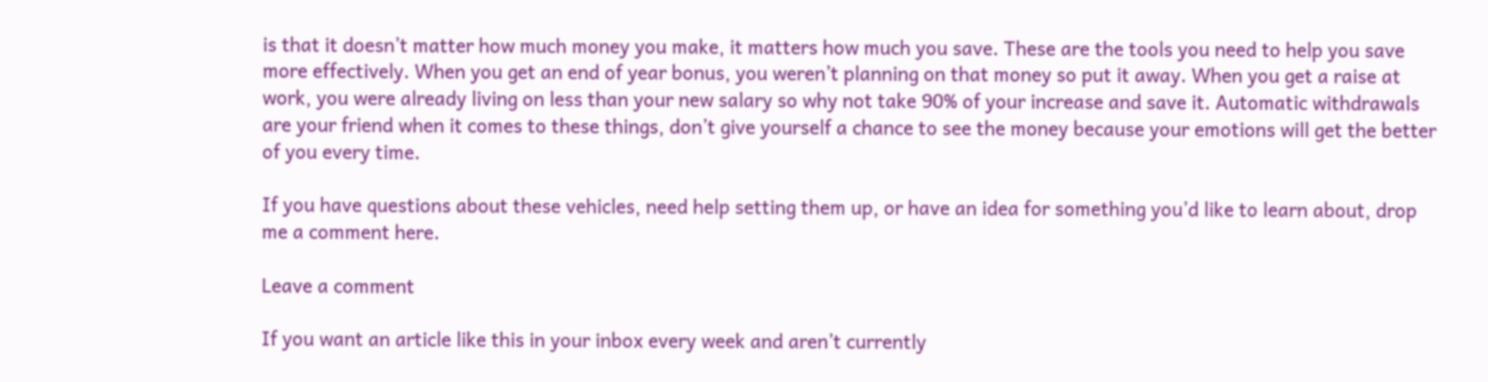is that it doesn’t matter how much money you make, it matters how much you save. These are the tools you need to help you save more effectively. When you get an end of year bonus, you weren’t planning on that money so put it away. When you get a raise at work, you were already living on less than your new salary so why not take 90% of your increase and save it. Automatic withdrawals are your friend when it comes to these things, don’t give yourself a chance to see the money because your emotions will get the better of you every time.

If you have questions about these vehicles, need help setting them up, or have an idea for something you’d like to learn about, drop me a comment here.

Leave a comment

If you want an article like this in your inbox every week and aren’t currently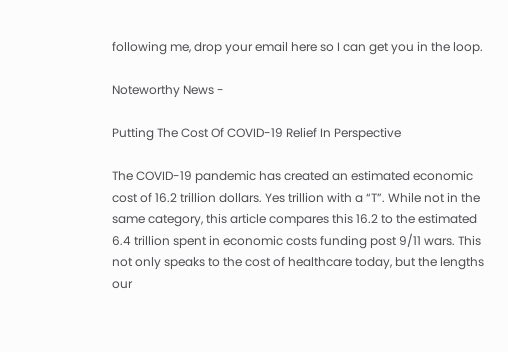following me, drop your email here so I can get you in the loop.

Noteworthy News -

Putting The Cost Of COVID-19 Relief In Perspective

The COVID-19 pandemic has created an estimated economic cost of 16.2 trillion dollars. Yes trillion with a “T”. While not in the same category, this article compares this 16.2 to the estimated 6.4 trillion spent in economic costs funding post 9/11 wars. This not only speaks to the cost of healthcare today, but the lengths our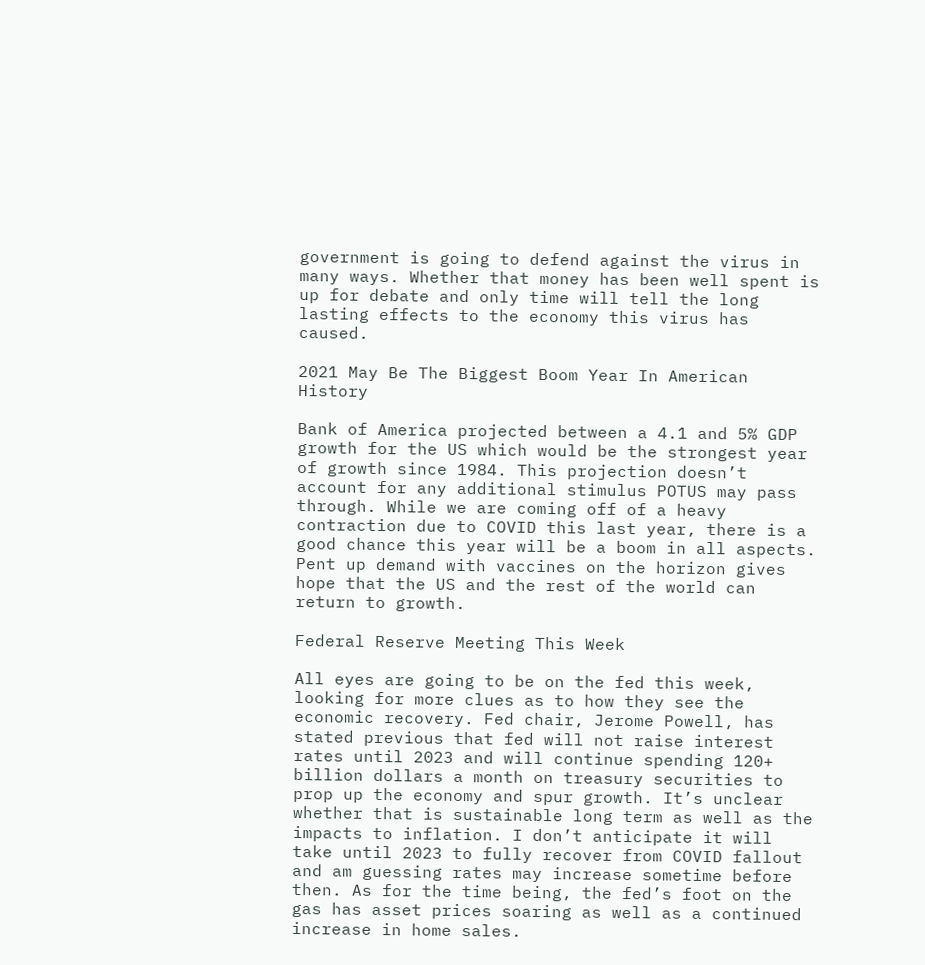government is going to defend against the virus in many ways. Whether that money has been well spent is up for debate and only time will tell the long lasting effects to the economy this virus has caused.

2021 May Be The Biggest Boom Year In American History

Bank of America projected between a 4.1 and 5% GDP growth for the US which would be the strongest year of growth since 1984. This projection doesn’t account for any additional stimulus POTUS may pass through. While we are coming off of a heavy contraction due to COVID this last year, there is a good chance this year will be a boom in all aspects. Pent up demand with vaccines on the horizon gives hope that the US and the rest of the world can return to growth.

Federal Reserve Meeting This Week

All eyes are going to be on the fed this week, looking for more clues as to how they see the economic recovery. Fed chair, Jerome Powell, has stated previous that fed will not raise interest rates until 2023 and will continue spending 120+ billion dollars a month on treasury securities to prop up the economy and spur growth. It’s unclear whether that is sustainable long term as well as the impacts to inflation. I don’t anticipate it will take until 2023 to fully recover from COVID fallout and am guessing rates may increase sometime before then. As for the time being, the fed’s foot on the gas has asset prices soaring as well as a continued increase in home sales.